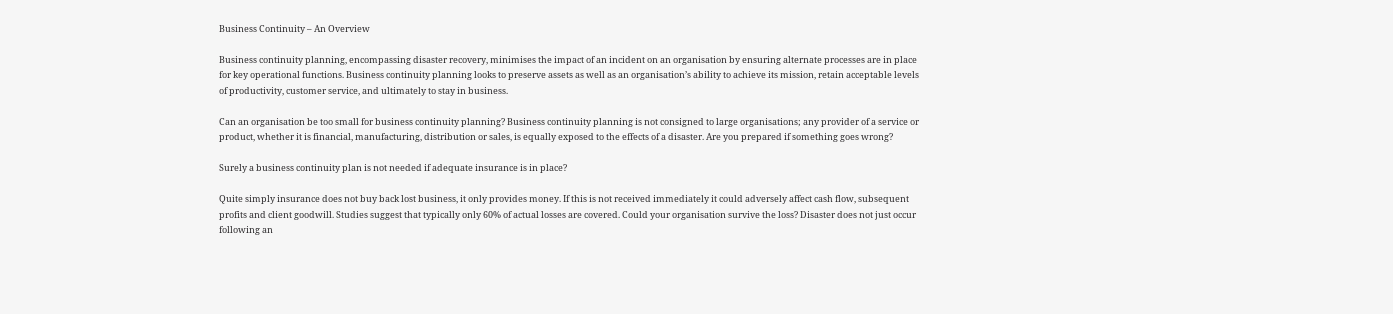Business Continuity – An Overview

Business continuity planning, encompassing disaster recovery, minimises the impact of an incident on an organisation by ensuring alternate processes are in place for key operational functions. Business continuity planning looks to preserve assets as well as an organisation’s ability to achieve its mission, retain acceptable levels of productivity, customer service, and ultimately to stay in business.

Can an organisation be too small for business continuity planning? Business continuity planning is not consigned to large organisations; any provider of a service or product, whether it is financial, manufacturing, distribution or sales, is equally exposed to the effects of a disaster. Are you prepared if something goes wrong?

Surely a business continuity plan is not needed if adequate insurance is in place?

Quite simply insurance does not buy back lost business, it only provides money. If this is not received immediately it could adversely affect cash flow, subsequent profits and client goodwill. Studies suggest that typically only 60% of actual losses are covered. Could your organisation survive the loss? Disaster does not just occur following an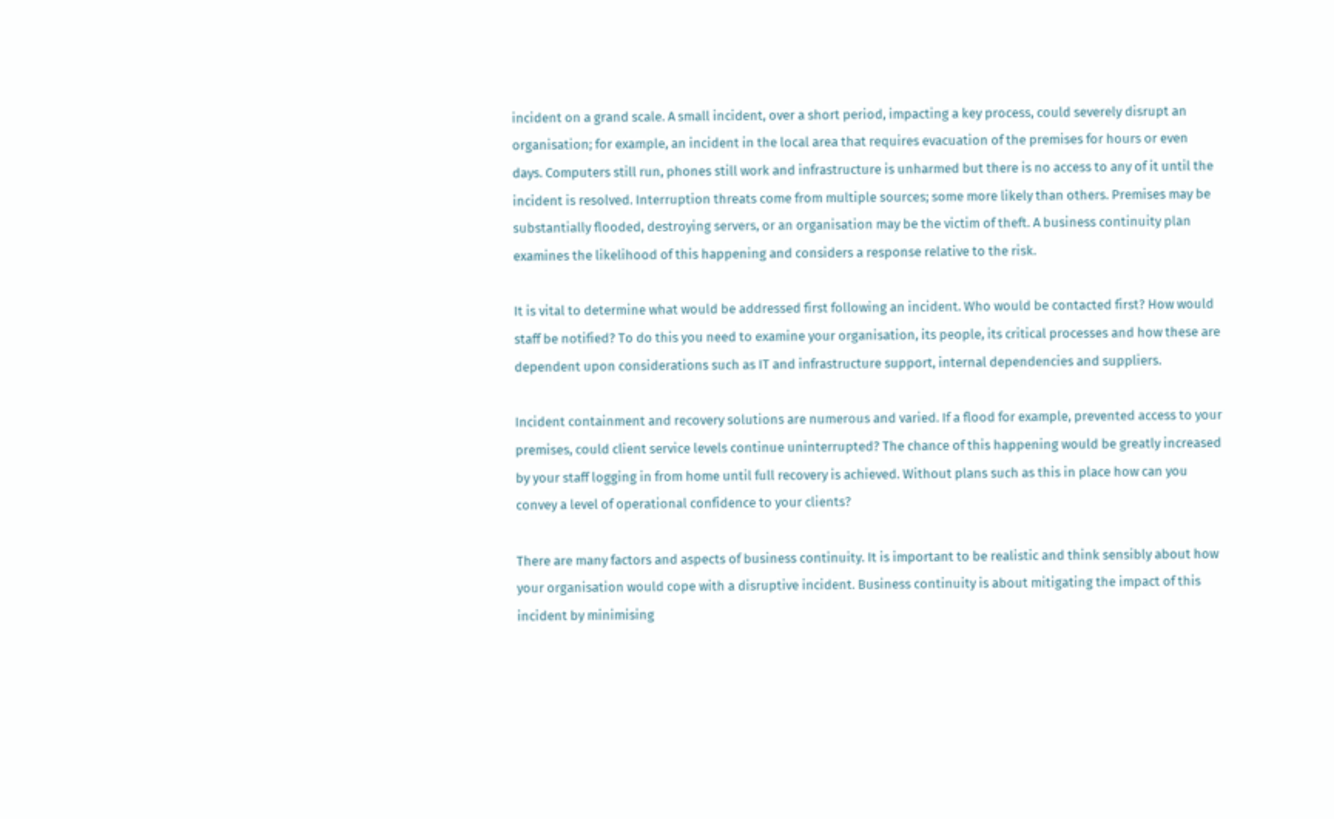incident on a grand scale. A small incident, over a short period, impacting a key process, could severely disrupt an organisation; for example, an incident in the local area that requires evacuation of the premises for hours or even days. Computers still run, phones still work and infrastructure is unharmed but there is no access to any of it until the incident is resolved. Interruption threats come from multiple sources; some more likely than others. Premises may be substantially flooded, destroying servers, or an organisation may be the victim of theft. A business continuity plan examines the likelihood of this happening and considers a response relative to the risk.

It is vital to determine what would be addressed first following an incident. Who would be contacted first? How would staff be notified? To do this you need to examine your organisation, its people, its critical processes and how these are dependent upon considerations such as IT and infrastructure support, internal dependencies and suppliers.

Incident containment and recovery solutions are numerous and varied. If a flood for example, prevented access to your premises, could client service levels continue uninterrupted? The chance of this happening would be greatly increased by your staff logging in from home until full recovery is achieved. Without plans such as this in place how can you convey a level of operational confidence to your clients?

There are many factors and aspects of business continuity. It is important to be realistic and think sensibly about how your organisation would cope with a disruptive incident. Business continuity is about mitigating the impact of this incident by minimising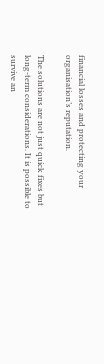financial losses and protecting your organisation’s reputation.

The solutions are not just quick fixes but long-term considerations. It is possible to survive an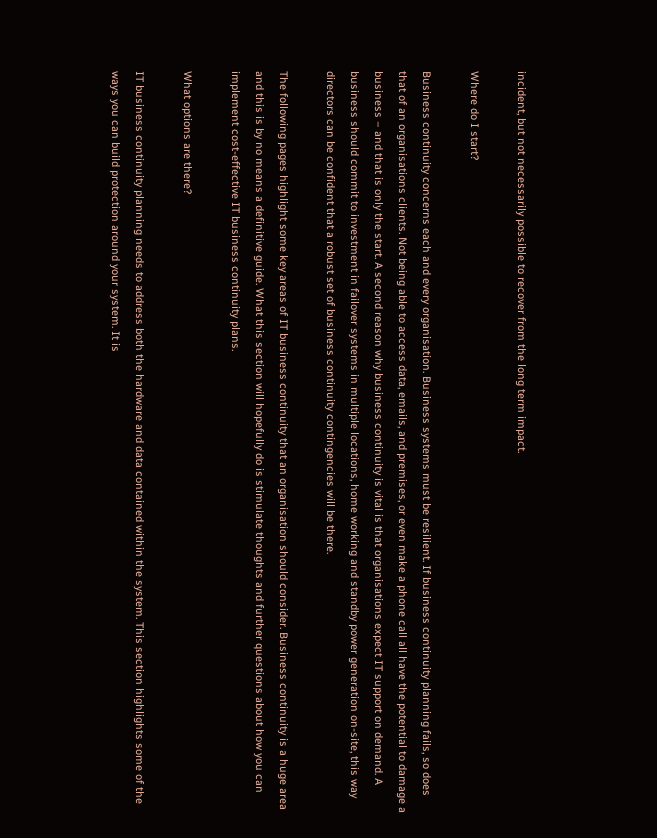incident, but not necessarily possible to recover from the long term impact.

Where do I start?

Business continuity concerns each and every organisation. Business systems must be resilient. If business continuity planning fails, so does that of an organisations clients. Not being able to access data, emails, and premises, or even make a phone call all have the potential to damage a business – and that is only the start. A second reason why business continuity is vital is that organisations expect IT support on demand. A business should commit to investment in failover systems in multiple locations, home working and standby power generation on-site, this way directors can be confident that a robust set of business continuity contingencies will be there.

The following pages highlight some key areas of IT business continuity that an organisation should consider. Business continuity is a huge area and this is by no means a definitive guide. What this section will hopefully do is stimulate thoughts and further questions about how you can implement cost-effective IT business continuity plans.

What options are there?

IT business continuity planning needs to address both the hardware and data contained within the system. This section highlights some of the ways you can build protection around your system. It is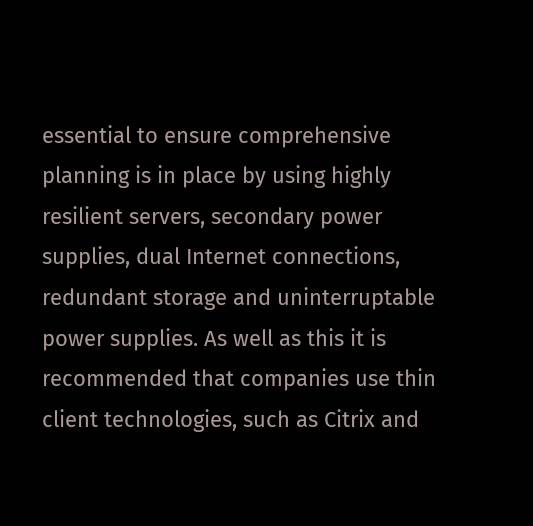essential to ensure comprehensive planning is in place by using highly resilient servers, secondary power supplies, dual Internet connections, redundant storage and uninterruptable power supplies. As well as this it is recommended that companies use thin client technologies, such as Citrix and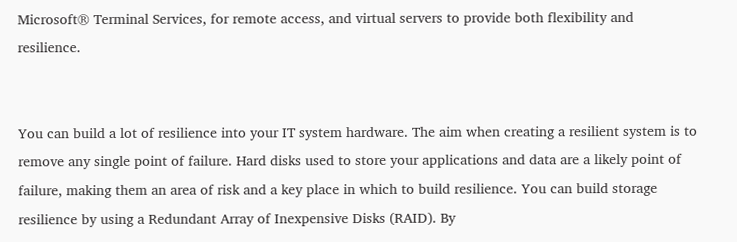Microsoft® Terminal Services, for remote access, and virtual servers to provide both flexibility and resilience.


You can build a lot of resilience into your IT system hardware. The aim when creating a resilient system is to remove any single point of failure. Hard disks used to store your applications and data are a likely point of failure, making them an area of risk and a key place in which to build resilience. You can build storage resilience by using a Redundant Array of Inexpensive Disks (RAID). By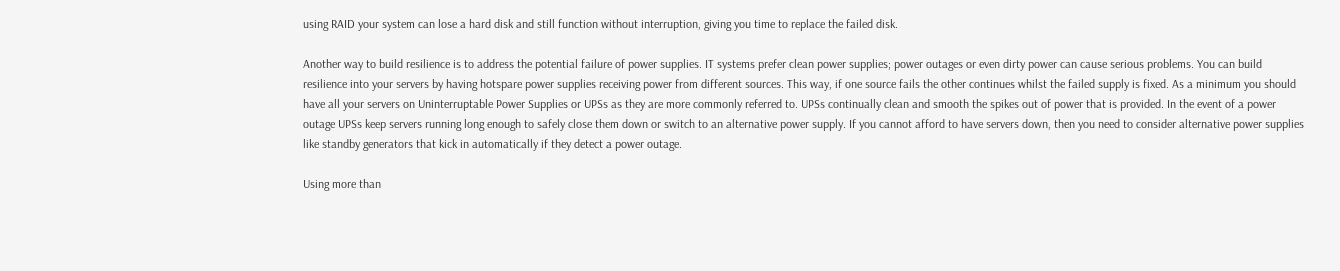using RAID your system can lose a hard disk and still function without interruption, giving you time to replace the failed disk.

Another way to build resilience is to address the potential failure of power supplies. IT systems prefer clean power supplies; power outages or even dirty power can cause serious problems. You can build resilience into your servers by having hotspare power supplies receiving power from different sources. This way, if one source fails the other continues whilst the failed supply is fixed. As a minimum you should have all your servers on Uninterruptable Power Supplies or UPSs as they are more commonly referred to. UPSs continually clean and smooth the spikes out of power that is provided. In the event of a power outage UPSs keep servers running long enough to safely close them down or switch to an alternative power supply. If you cannot afford to have servers down, then you need to consider alternative power supplies like standby generators that kick in automatically if they detect a power outage.

Using more than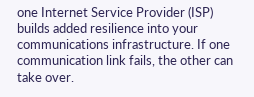one Internet Service Provider (ISP) builds added resilience into your communications infrastructure. If one communication link fails, the other can take over.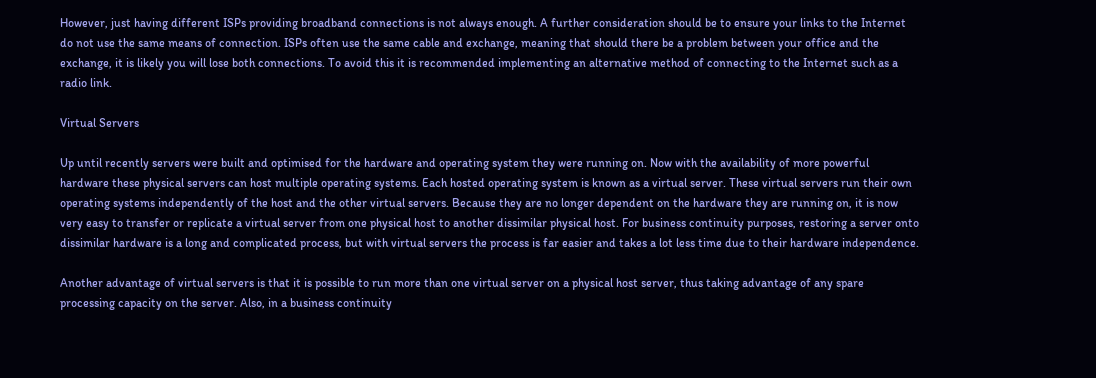However, just having different ISPs providing broadband connections is not always enough. A further consideration should be to ensure your links to the Internet do not use the same means of connection. ISPs often use the same cable and exchange, meaning that should there be a problem between your office and the exchange, it is likely you will lose both connections. To avoid this it is recommended implementing an alternative method of connecting to the Internet such as a radio link.

Virtual Servers

Up until recently servers were built and optimised for the hardware and operating system they were running on. Now with the availability of more powerful hardware these physical servers can host multiple operating systems. Each hosted operating system is known as a virtual server. These virtual servers run their own operating systems independently of the host and the other virtual servers. Because they are no longer dependent on the hardware they are running on, it is now very easy to transfer or replicate a virtual server from one physical host to another dissimilar physical host. For business continuity purposes, restoring a server onto dissimilar hardware is a long and complicated process, but with virtual servers the process is far easier and takes a lot less time due to their hardware independence.

Another advantage of virtual servers is that it is possible to run more than one virtual server on a physical host server, thus taking advantage of any spare processing capacity on the server. Also, in a business continuity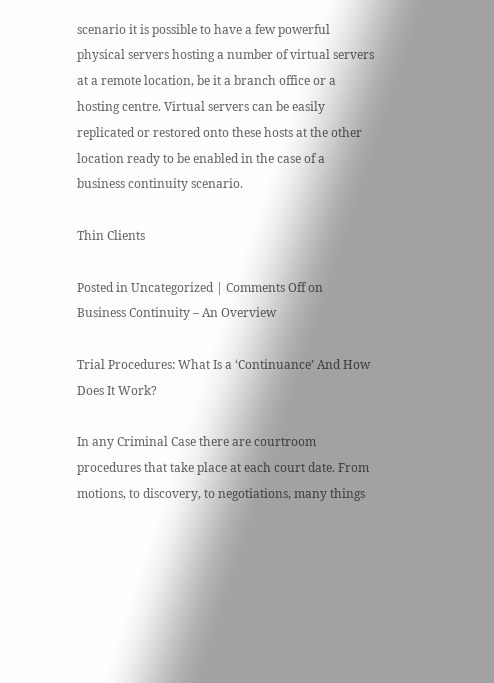scenario it is possible to have a few powerful physical servers hosting a number of virtual servers at a remote location, be it a branch office or a hosting centre. Virtual servers can be easily replicated or restored onto these hosts at the other location ready to be enabled in the case of a business continuity scenario.

Thin Clients

Posted in Uncategorized | Comments Off on Business Continuity – An Overview

Trial Procedures: What Is a ‘Continuance’ And How Does It Work?

In any Criminal Case there are courtroom procedures that take place at each court date. From motions, to discovery, to negotiations, many things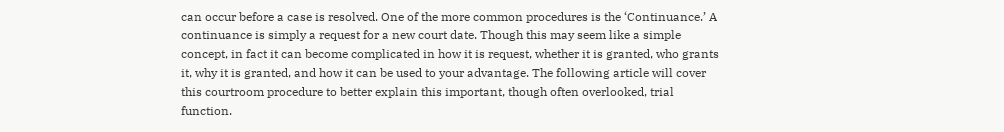can occur before a case is resolved. One of the more common procedures is the ‘Continuance.’ A continuance is simply a request for a new court date. Though this may seem like a simple concept, in fact it can become complicated in how it is request, whether it is granted, who grants it, why it is granted, and how it can be used to your advantage. The following article will cover this courtroom procedure to better explain this important, though often overlooked, trial function.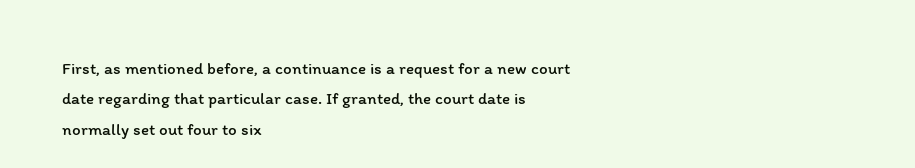First, as mentioned before, a continuance is a request for a new court date regarding that particular case. If granted, the court date is normally set out four to six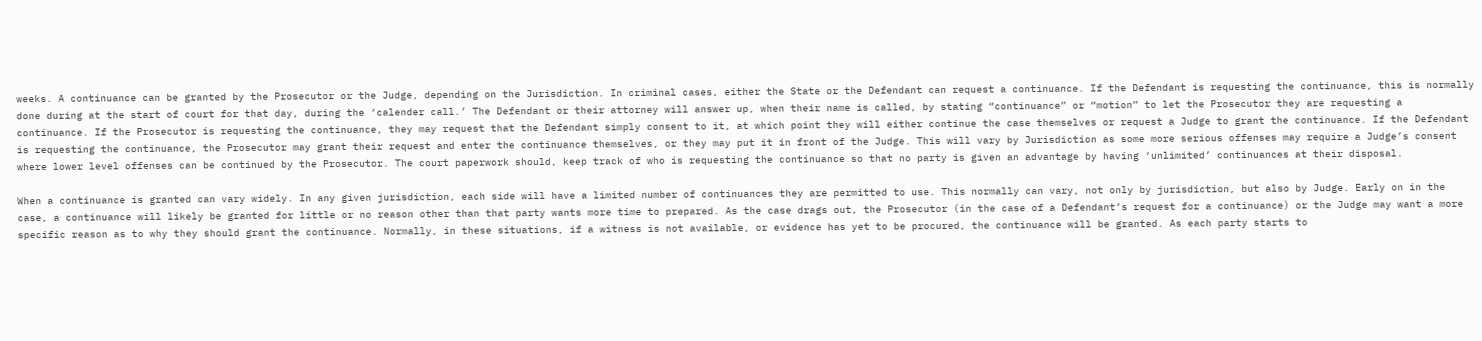weeks. A continuance can be granted by the Prosecutor or the Judge, depending on the Jurisdiction. In criminal cases, either the State or the Defendant can request a continuance. If the Defendant is requesting the continuance, this is normally done during at the start of court for that day, during the ‘calender call.’ The Defendant or their attorney will answer up, when their name is called, by stating “continuance” or “motion” to let the Prosecutor they are requesting a continuance. If the Prosecutor is requesting the continuance, they may request that the Defendant simply consent to it, at which point they will either continue the case themselves or request a Judge to grant the continuance. If the Defendant is requesting the continuance, the Prosecutor may grant their request and enter the continuance themselves, or they may put it in front of the Judge. This will vary by Jurisdiction as some more serious offenses may require a Judge’s consent where lower level offenses can be continued by the Prosecutor. The court paperwork should, keep track of who is requesting the continuance so that no party is given an advantage by having ‘unlimited’ continuances at their disposal.

When a continuance is granted can vary widely. In any given jurisdiction, each side will have a limited number of continuances they are permitted to use. This normally can vary, not only by jurisdiction, but also by Judge. Early on in the case, a continuance will likely be granted for little or no reason other than that party wants more time to prepared. As the case drags out, the Prosecutor (in the case of a Defendant’s request for a continuance) or the Judge may want a more specific reason as to why they should grant the continuance. Normally, in these situations, if a witness is not available, or evidence has yet to be procured, the continuance will be granted. As each party starts to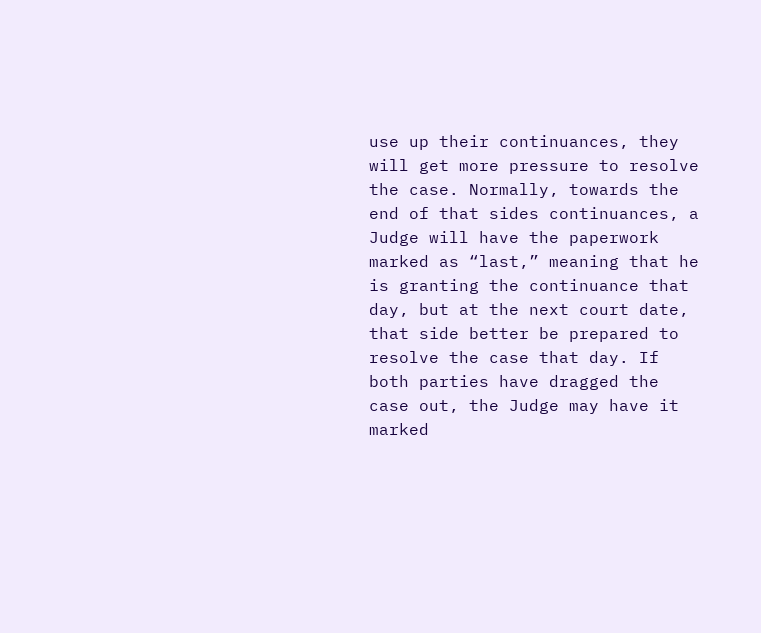use up their continuances, they will get more pressure to resolve the case. Normally, towards the end of that sides continuances, a Judge will have the paperwork marked as “last,” meaning that he is granting the continuance that day, but at the next court date, that side better be prepared to resolve the case that day. If both parties have dragged the case out, the Judge may have it marked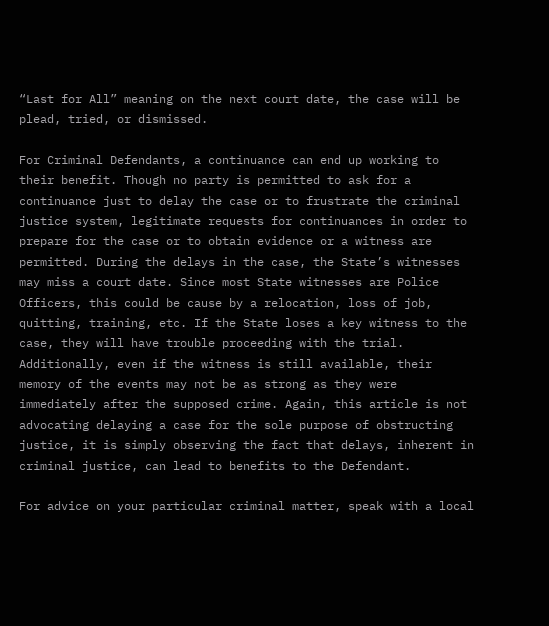“Last for All” meaning on the next court date, the case will be plead, tried, or dismissed.

For Criminal Defendants, a continuance can end up working to their benefit. Though no party is permitted to ask for a continuance just to delay the case or to frustrate the criminal justice system, legitimate requests for continuances in order to prepare for the case or to obtain evidence or a witness are permitted. During the delays in the case, the State’s witnesses may miss a court date. Since most State witnesses are Police Officers, this could be cause by a relocation, loss of job, quitting, training, etc. If the State loses a key witness to the case, they will have trouble proceeding with the trial. Additionally, even if the witness is still available, their memory of the events may not be as strong as they were immediately after the supposed crime. Again, this article is not advocating delaying a case for the sole purpose of obstructing justice, it is simply observing the fact that delays, inherent in criminal justice, can lead to benefits to the Defendant.

For advice on your particular criminal matter, speak with a local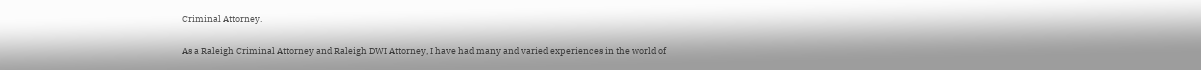Criminal Attorney.

As a Raleigh Criminal Attorney and Raleigh DWI Attorney, I have had many and varied experiences in the world of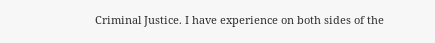Criminal Justice. I have experience on both sides of the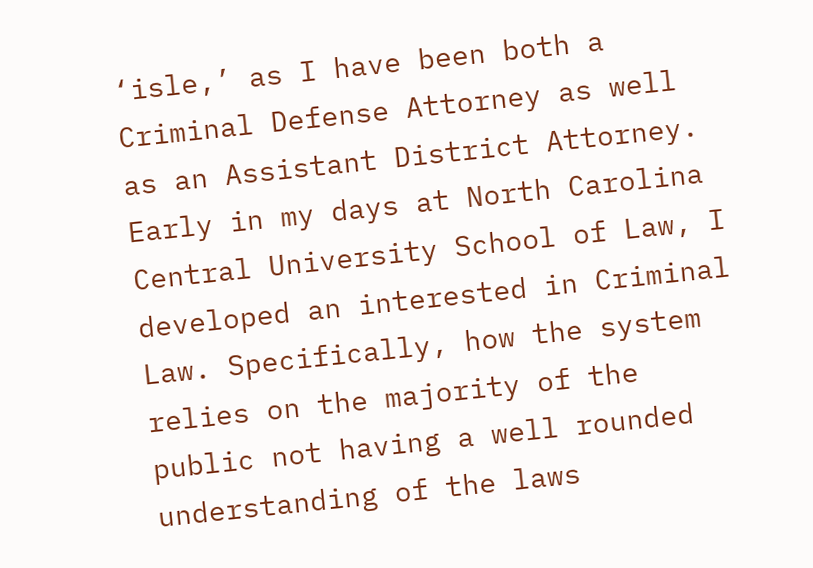‘isle,’ as I have been both a Criminal Defense Attorney as well as an Assistant District Attorney.
Early in my days at North Carolina Central University School of Law, I developed an interested in Criminal Law. Specifically, how the system relies on the majority of the public not having a well rounded understanding of the laws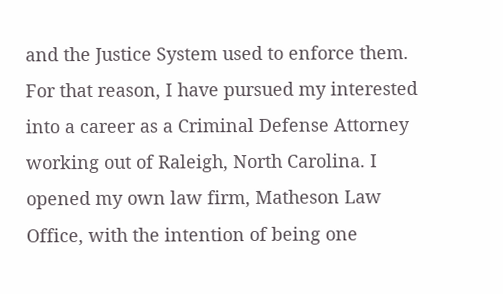and the Justice System used to enforce them. For that reason, I have pursued my interested into a career as a Criminal Defense Attorney working out of Raleigh, North Carolina. I opened my own law firm, Matheson Law Office, with the intention of being one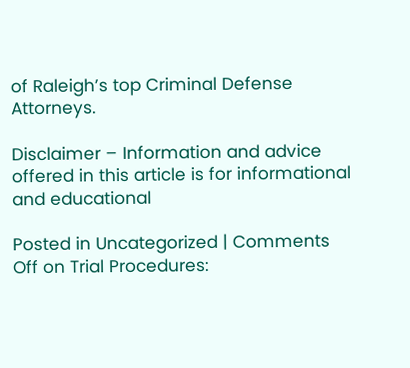of Raleigh’s top Criminal Defense Attorneys.

Disclaimer – Information and advice offered in this article is for informational and educational

Posted in Uncategorized | Comments Off on Trial Procedures: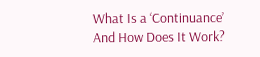What Is a ‘Continuance’ And How Does It Work?